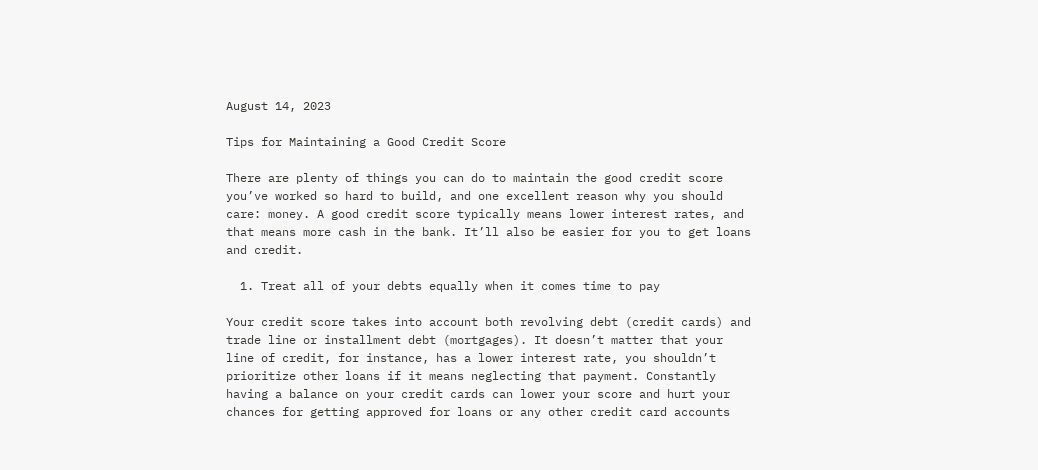August 14, 2023

Tips for Maintaining a Good Credit Score

There are plenty of things you can do to maintain the good credit score you’ve worked so hard to build, and one excellent reason why you should care: money. A good credit score typically means lower interest rates, and that means more cash in the bank. It’ll also be easier for you to get loans and credit.

  1. Treat all of your debts equally when it comes time to pay

Your credit score takes into account both revolving debt (credit cards) and trade line or installment debt (mortgages). It doesn’t matter that your line of credit, for instance, has a lower interest rate, you shouldn’t prioritize other loans if it means neglecting that payment. Constantly having a balance on your credit cards can lower your score and hurt your chances for getting approved for loans or any other credit card accounts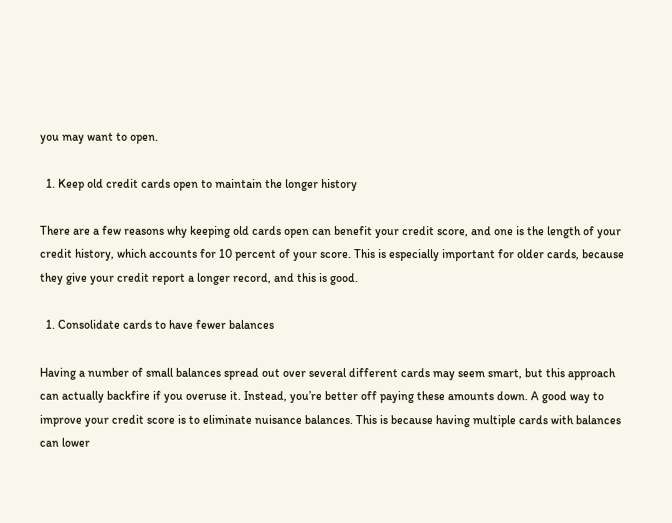you may want to open.

  1. Keep old credit cards open to maintain the longer history

There are a few reasons why keeping old cards open can benefit your credit score, and one is the length of your credit history, which accounts for 10 percent of your score. This is especially important for older cards, because they give your credit report a longer record, and this is good.

  1. Consolidate cards to have fewer balances

Having a number of small balances spread out over several different cards may seem smart, but this approach can actually backfire if you overuse it. Instead, you’re better off paying these amounts down. A good way to improve your credit score is to eliminate nuisance balances. This is because having multiple cards with balances can lower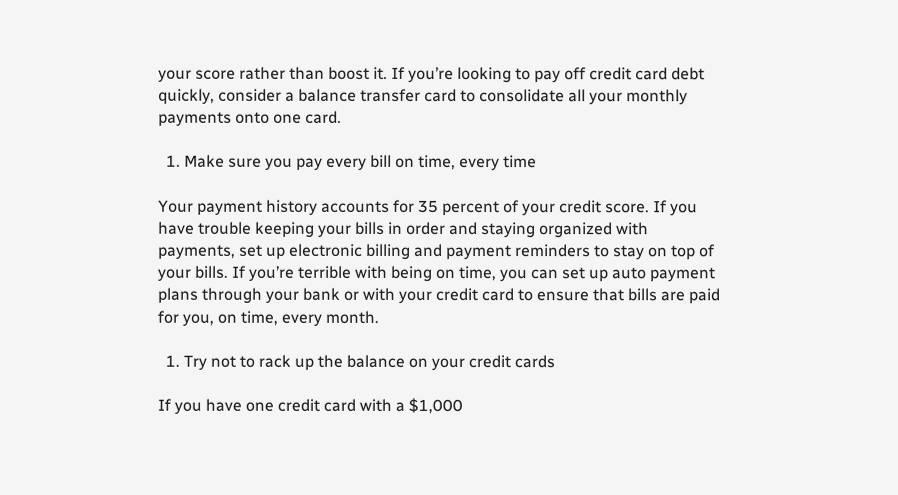your score rather than boost it. If you’re looking to pay off credit card debt quickly, consider a balance transfer card to consolidate all your monthly payments onto one card.

  1. Make sure you pay every bill on time, every time

Your payment history accounts for 35 percent of your credit score. If you have trouble keeping your bills in order and staying organized with payments, set up electronic billing and payment reminders to stay on top of your bills. If you’re terrible with being on time, you can set up auto payment plans through your bank or with your credit card to ensure that bills are paid for you, on time, every month.

  1. Try not to rack up the balance on your credit cards

If you have one credit card with a $1,000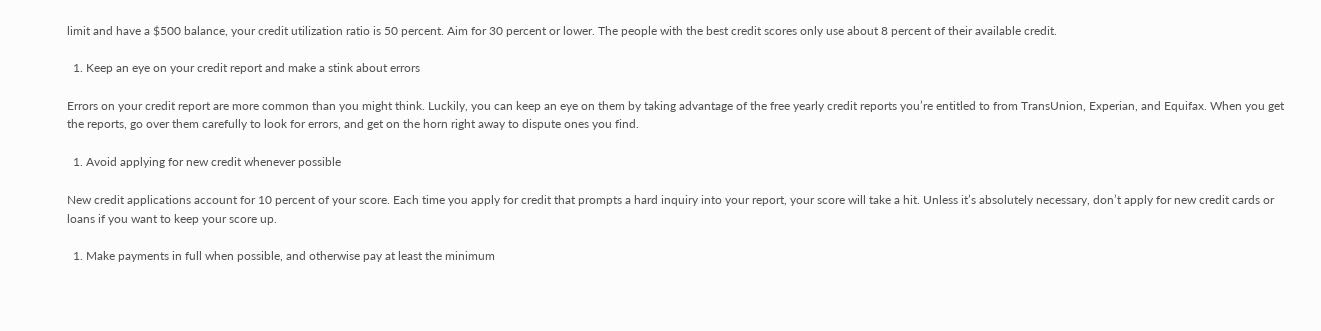limit and have a $500 balance, your credit utilization ratio is 50 percent. Aim for 30 percent or lower. The people with the best credit scores only use about 8 percent of their available credit.

  1. Keep an eye on your credit report and make a stink about errors

Errors on your credit report are more common than you might think. Luckily, you can keep an eye on them by taking advantage of the free yearly credit reports you’re entitled to from TransUnion, Experian, and Equifax. When you get the reports, go over them carefully to look for errors, and get on the horn right away to dispute ones you find.

  1. Avoid applying for new credit whenever possible

New credit applications account for 10 percent of your score. Each time you apply for credit that prompts a hard inquiry into your report, your score will take a hit. Unless it’s absolutely necessary, don’t apply for new credit cards or loans if you want to keep your score up.

  1. Make payments in full when possible, and otherwise pay at least the minimum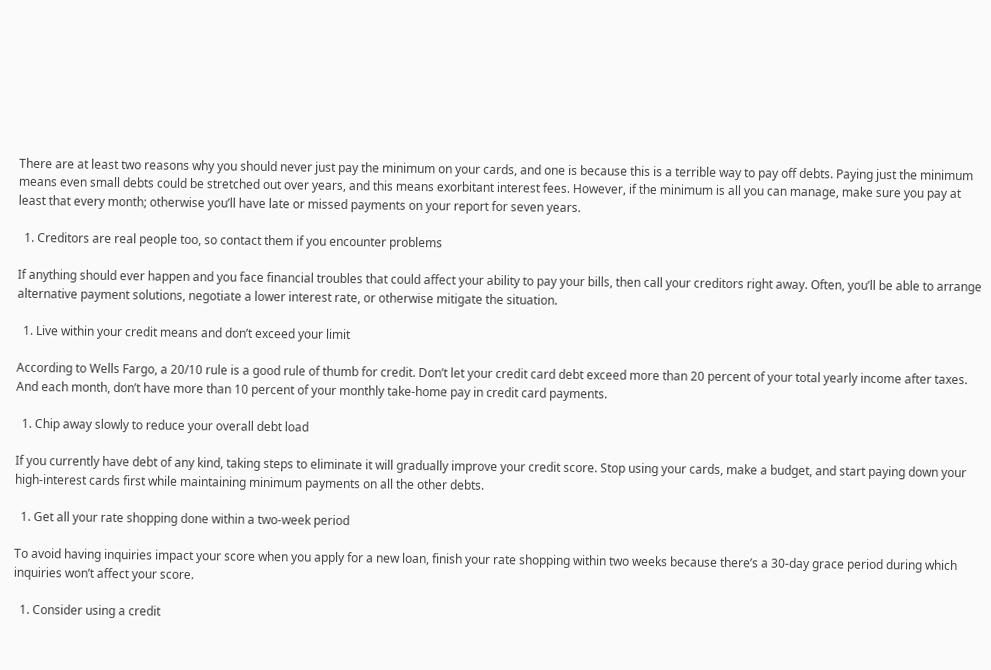There are at least two reasons why you should never just pay the minimum on your cards, and one is because this is a terrible way to pay off debts. Paying just the minimum means even small debts could be stretched out over years, and this means exorbitant interest fees. However, if the minimum is all you can manage, make sure you pay at least that every month; otherwise you’ll have late or missed payments on your report for seven years.

  1. Creditors are real people too, so contact them if you encounter problems

If anything should ever happen and you face financial troubles that could affect your ability to pay your bills, then call your creditors right away. Often, you’ll be able to arrange alternative payment solutions, negotiate a lower interest rate, or otherwise mitigate the situation.

  1. Live within your credit means and don’t exceed your limit

According to Wells Fargo, a 20/10 rule is a good rule of thumb for credit. Don’t let your credit card debt exceed more than 20 percent of your total yearly income after taxes. And each month, don’t have more than 10 percent of your monthly take-home pay in credit card payments.

  1. Chip away slowly to reduce your overall debt load

If you currently have debt of any kind, taking steps to eliminate it will gradually improve your credit score. Stop using your cards, make a budget, and start paying down your high-interest cards first while maintaining minimum payments on all the other debts.

  1. Get all your rate shopping done within a two-week period

To avoid having inquiries impact your score when you apply for a new loan, finish your rate shopping within two weeks because there’s a 30-day grace period during which inquiries won’t affect your score.

  1. Consider using a credit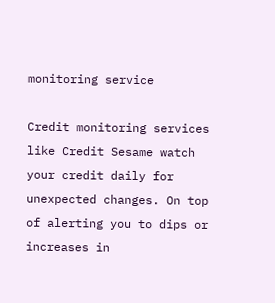monitoring service

Credit monitoring services like Credit Sesame watch your credit daily for unexpected changes. On top of alerting you to dips or increases in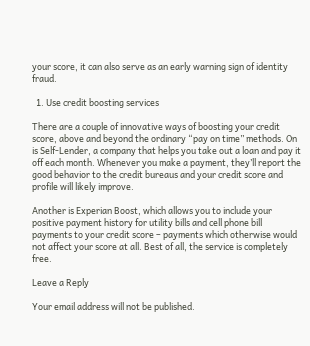your score, it can also serve as an early warning sign of identity fraud.

  1. Use credit boosting services

There are a couple of innovative ways of boosting your credit score, above and beyond the ordinary “pay on time” methods. On is Self-Lender, a company that helps you take out a loan and pay it off each month. Whenever you make a payment, they’ll report the good behavior to the credit bureaus and your credit score and profile will likely improve.

Another is Experian Boost, which allows you to include your positive payment history for utility bills and cell phone bill payments to your credit score – payments which otherwise would not affect your score at all. Best of all, the service is completely free.

Leave a Reply

Your email address will not be published.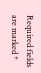Required fields are marked *